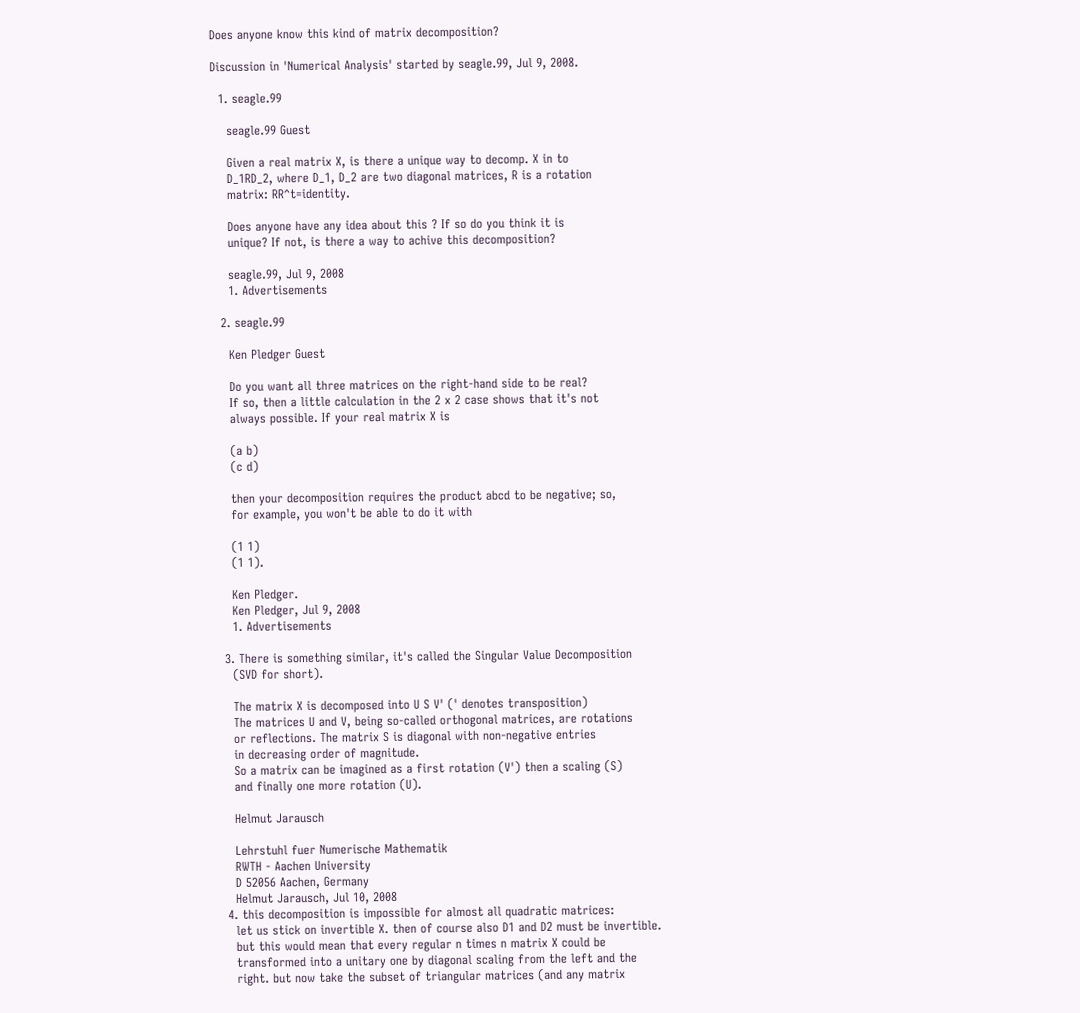Does anyone know this kind of matrix decomposition?

Discussion in 'Numerical Analysis' started by seagle.99, Jul 9, 2008.

  1. seagle.99

    seagle.99 Guest

    Given a real matrix X, is there a unique way to decomp. X in to
    D_1RD_2, where D_1, D_2 are two diagonal matrices, R is a rotation
    matrix: RR^t=identity.

    Does anyone have any idea about this ? If so do you think it is
    unique? If not, is there a way to achive this decomposition?

    seagle.99, Jul 9, 2008
    1. Advertisements

  2. seagle.99

    Ken Pledger Guest

    Do you want all three matrices on the right-hand side to be real?
    If so, then a little calculation in the 2 x 2 case shows that it's not
    always possible. If your real matrix X is

    (a b)
    (c d)

    then your decomposition requires the product abcd to be negative; so,
    for example, you won't be able to do it with

    (1 1)
    (1 1).

    Ken Pledger.
    Ken Pledger, Jul 9, 2008
    1. Advertisements

  3. There is something similar, it's called the Singular Value Decomposition
    (SVD for short).

    The matrix X is decomposed into U S V' (' denotes transposition)
    The matrices U and V, being so-called orthogonal matrices, are rotations
    or reflections. The matrix S is diagonal with non-negative entries
    in decreasing order of magnitude.
    So a matrix can be imagined as a first rotation (V') then a scaling (S)
    and finally one more rotation (U).

    Helmut Jarausch

    Lehrstuhl fuer Numerische Mathematik
    RWTH - Aachen University
    D 52056 Aachen, Germany
    Helmut Jarausch, Jul 10, 2008
  4. this decomposition is impossible for almost all quadratic matrices:
    let us stick on invertible X. then of course also D1 and D2 must be invertible.
    but this would mean that every regular n times n matrix X could be
    transformed into a unitary one by diagonal scaling from the left and the
    right. but now take the subset of triangular matrices (and any matrix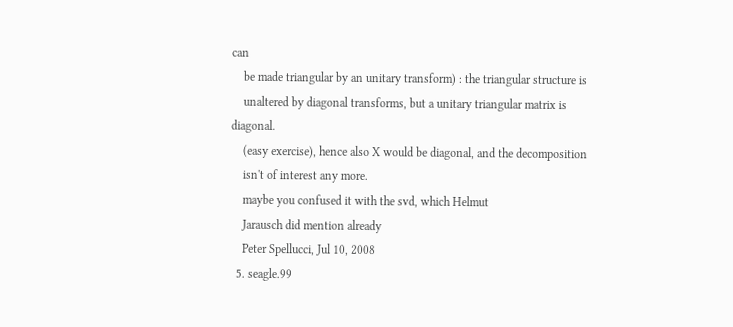can
    be made triangular by an unitary transform) : the triangular structure is
    unaltered by diagonal transforms, but a unitary triangular matrix is diagonal.
    (easy exercise), hence also X would be diagonal, and the decomposition
    isn't of interest any more.
    maybe you confused it with the svd, which Helmut
    Jarausch did mention already
    Peter Spellucci, Jul 10, 2008
  5. seagle.99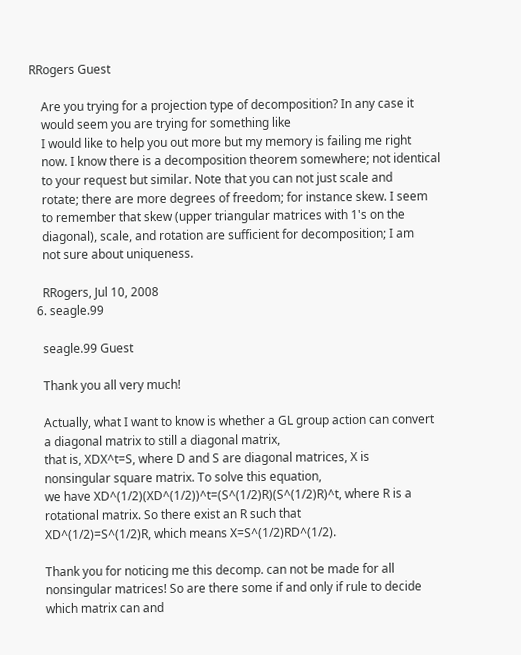RRogers Guest

    Are you trying for a projection type of decomposition? In any case it
    would seem you are trying for something like
    I would like to help you out more but my memory is failing me right
    now. I know there is a decomposition theorem somewhere; not identical
    to your request but similar. Note that you can not just scale and
    rotate; there are more degrees of freedom; for instance skew. I seem
    to remember that skew (upper triangular matrices with 1's on the
    diagonal), scale, and rotation are sufficient for decomposition; I am
    not sure about uniqueness.

    RRogers, Jul 10, 2008
  6. seagle.99

    seagle.99 Guest

    Thank you all very much!

    Actually, what I want to know is whether a GL group action can convert
    a diagonal matrix to still a diagonal matrix,
    that is, XDX^t=S, where D and S are diagonal matrices, X is
    nonsingular square matrix. To solve this equation,
    we have XD^(1/2)(XD^(1/2))^t=(S^(1/2)R)(S^(1/2)R)^t, where R is a
    rotational matrix. So there exist an R such that
    XD^(1/2)=S^(1/2)R, which means X=S^(1/2)RD^(1/2).

    Thank you for noticing me this decomp. can not be made for all
    nonsingular matrices! So are there some if and only if rule to decide
    which matrix can and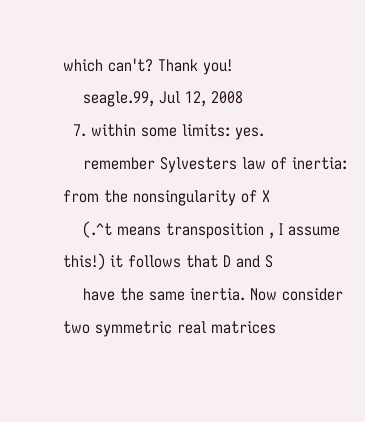which can't? Thank you!
    seagle.99, Jul 12, 2008
  7. within some limits: yes.
    remember Sylvesters law of inertia: from the nonsingularity of X
    (.^t means transposition , I assume this!) it follows that D and S
    have the same inertia. Now consider two symmetric real matrices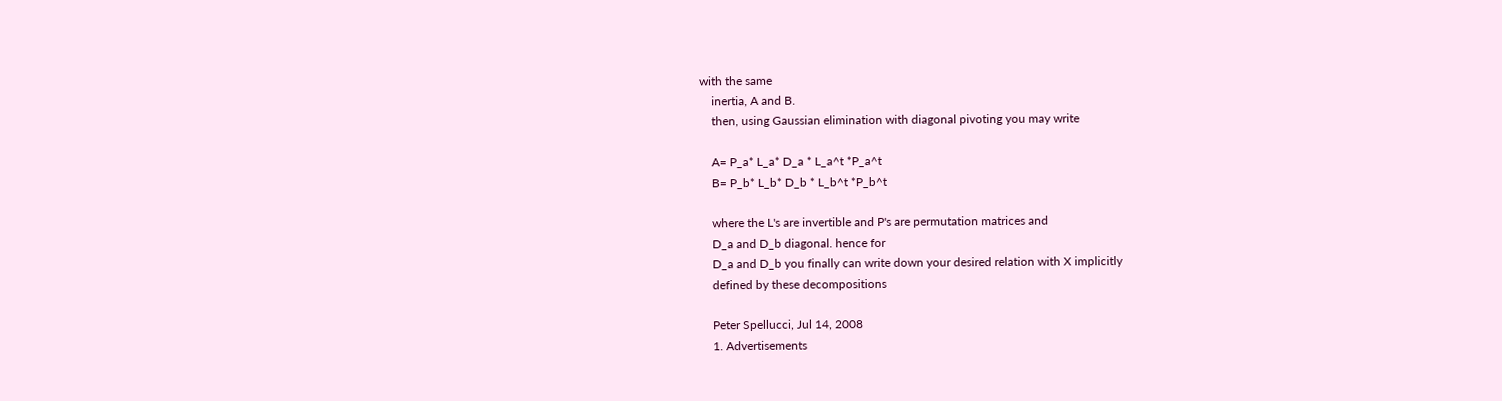with the same
    inertia, A and B.
    then, using Gaussian elimination with diagonal pivoting you may write

    A= P_a* L_a* D_a * L_a^t *P_a^t
    B= P_b* L_b* D_b * L_b^t *P_b^t

    where the L's are invertible and P's are permutation matrices and
    D_a and D_b diagonal. hence for
    D_a and D_b you finally can write down your desired relation with X implicitly
    defined by these decompositions

    Peter Spellucci, Jul 14, 2008
    1. Advertisements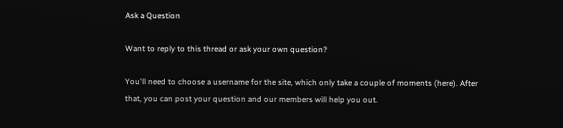Ask a Question

Want to reply to this thread or ask your own question?

You'll need to choose a username for the site, which only take a couple of moments (here). After that, you can post your question and our members will help you out.